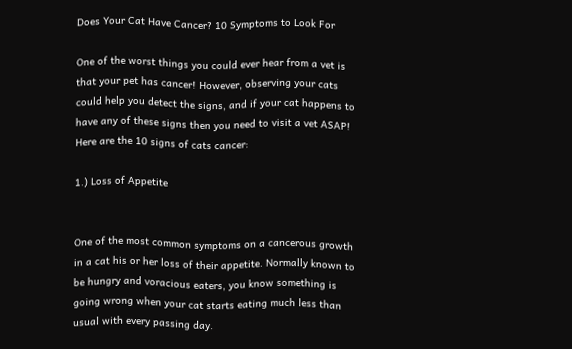Does Your Cat Have Cancer? 10 Symptoms to Look For

One of the worst things you could ever hear from a vet is that your pet has cancer! However, observing your cats could help you detect the signs, and if your cat happens to have any of these signs then you need to visit a vet ASAP! Here are the 10 signs of cats cancer:

1.) Loss of Appetite


One of the most common symptoms on a cancerous growth in a cat his or her loss of their appetite. Normally known to be hungry and voracious eaters, you know something is going wrong when your cat starts eating much less than usual with every passing day.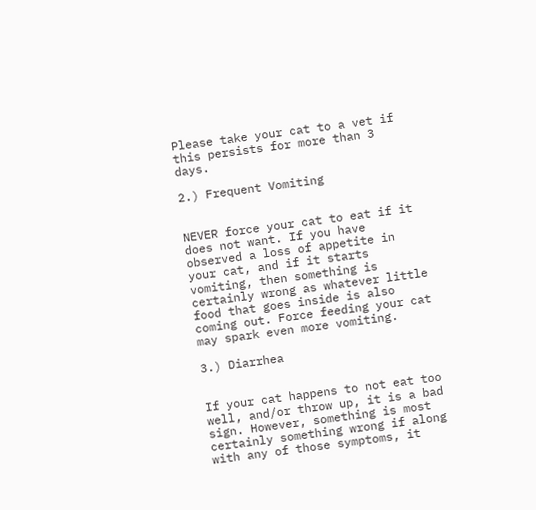Please take your cat to a vet if this persists for more than 3 days.

2.) Frequent Vomiting


NEVER force your cat to eat if it does not want. If you have observed a loss of appetite in your cat, and if it starts vomiting, then something is certainly wrong as whatever little food that goes inside is also coming out. Force feeding your cat may spark even more vomiting.

3.) Diarrhea


If your cat happens to not eat too well, and/or throw up, it is a bad sign. However, something is most certainly something wrong if along with any of those symptoms, it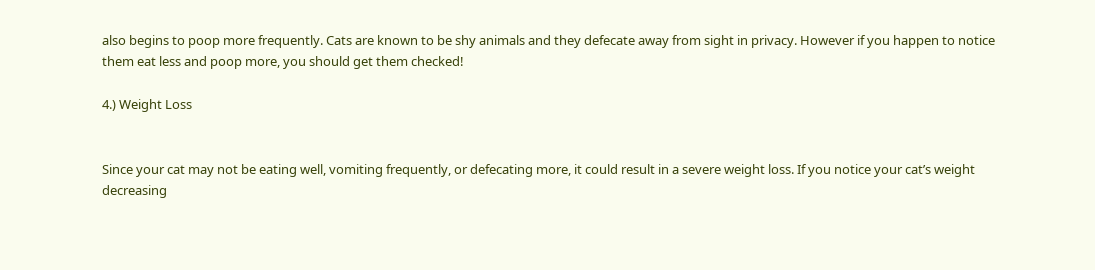also begins to poop more frequently. Cats are known to be shy animals and they defecate away from sight in privacy. However if you happen to notice them eat less and poop more, you should get them checked!

4.) Weight Loss


Since your cat may not be eating well, vomiting frequently, or defecating more, it could result in a severe weight loss. If you notice your cat’s weight decreasing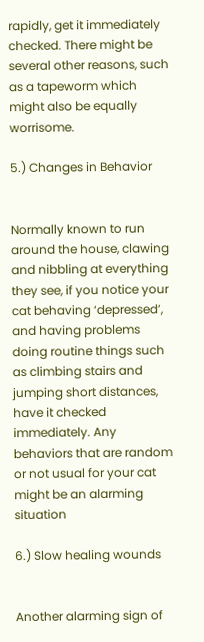rapidly, get it immediately checked. There might be several other reasons, such as a tapeworm which might also be equally worrisome.

5.) Changes in Behavior


Normally known to run around the house, clawing and nibbling at everything they see, if you notice your cat behaving ‘depressed’, and having problems doing routine things such as climbing stairs and jumping short distances, have it checked immediately. Any behaviors that are random or not usual for your cat might be an alarming situation

6.) Slow healing wounds


Another alarming sign of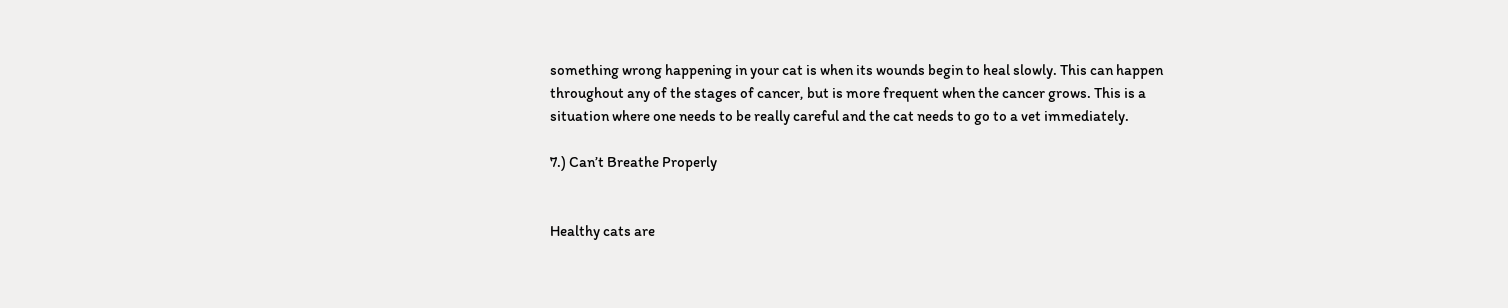something wrong happening in your cat is when its wounds begin to heal slowly. This can happen throughout any of the stages of cancer, but is more frequent when the cancer grows. This is a situation where one needs to be really careful and the cat needs to go to a vet immediately.

7.) Can’t Breathe Properly


Healthy cats are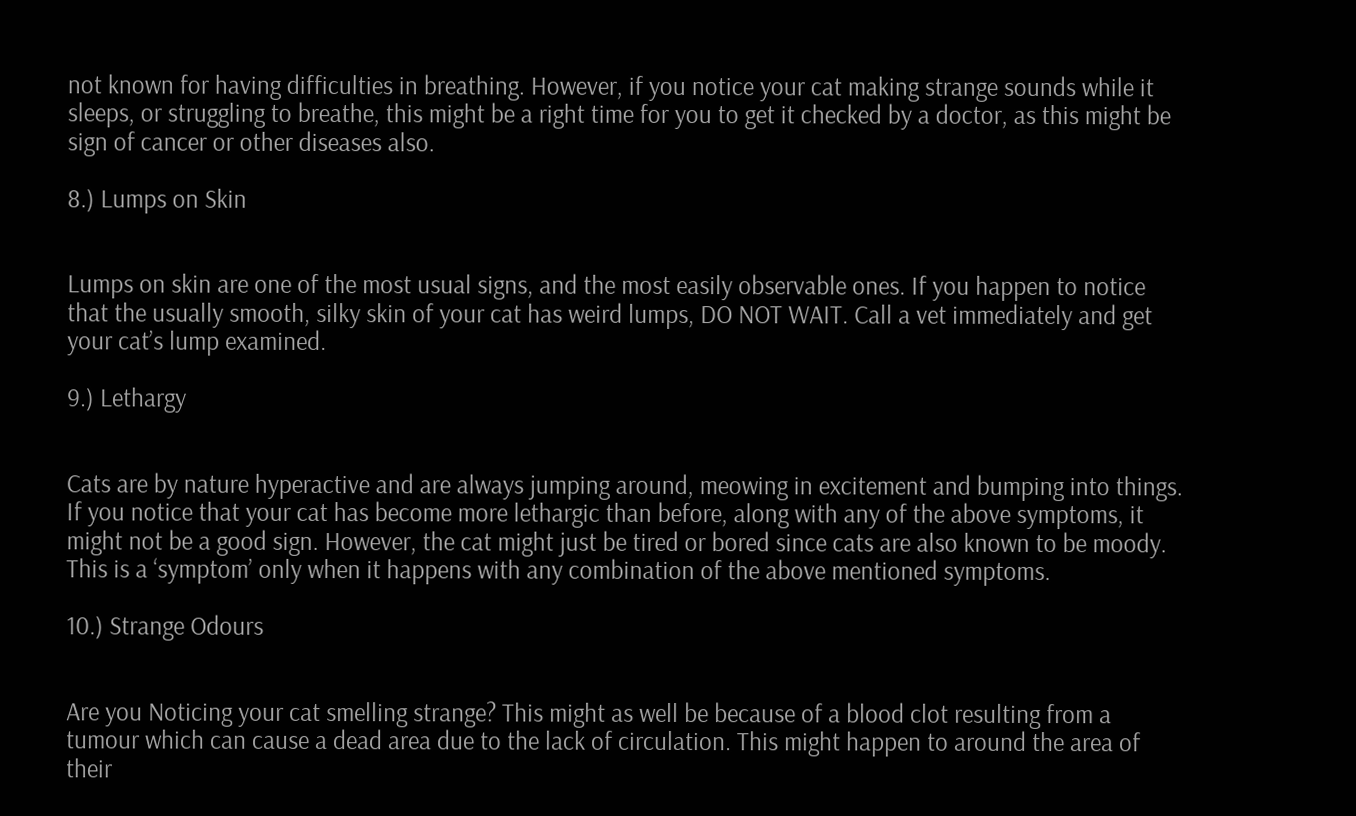not known for having difficulties in breathing. However, if you notice your cat making strange sounds while it sleeps, or struggling to breathe, this might be a right time for you to get it checked by a doctor, as this might be sign of cancer or other diseases also.

8.) Lumps on Skin


Lumps on skin are one of the most usual signs, and the most easily observable ones. If you happen to notice that the usually smooth, silky skin of your cat has weird lumps, DO NOT WAIT. Call a vet immediately and get your cat’s lump examined.

9.) Lethargy


Cats are by nature hyperactive and are always jumping around, meowing in excitement and bumping into things. If you notice that your cat has become more lethargic than before, along with any of the above symptoms, it might not be a good sign. However, the cat might just be tired or bored since cats are also known to be moody. This is a ‘symptom’ only when it happens with any combination of the above mentioned symptoms.

10.) Strange Odours


Are you Noticing your cat smelling strange? This might as well be because of a blood clot resulting from a tumour which can cause a dead area due to the lack of circulation. This might happen to around the area of their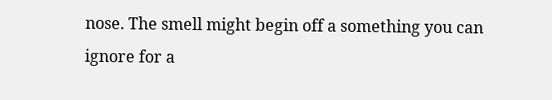nose. The smell might begin off a something you can ignore for a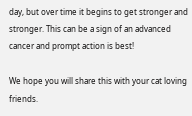day, but over time it begins to get stronger and stronger. This can be a sign of an advanced cancer and prompt action is best!

We hope you will share this with your cat loving friends.